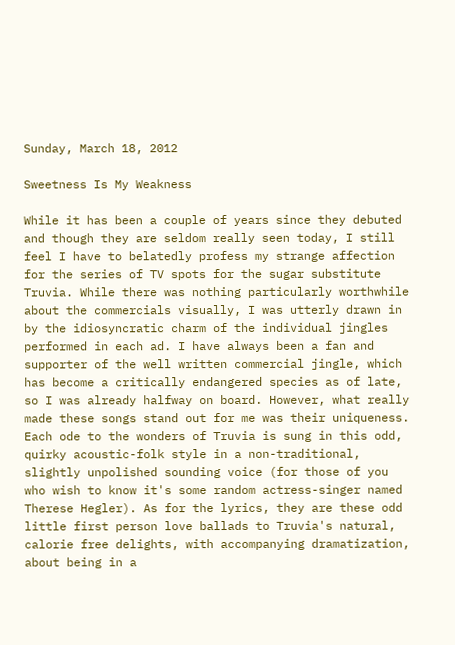Sunday, March 18, 2012

Sweetness Is My Weakness

While it has been a couple of years since they debuted and though they are seldom really seen today, I still feel I have to belatedly profess my strange affection for the series of TV spots for the sugar substitute Truvia. While there was nothing particularly worthwhile about the commercials visually, I was utterly drawn in by the idiosyncratic charm of the individual jingles performed in each ad. I have always been a fan and supporter of the well written commercial jingle, which has become a critically endangered species as of late, so I was already halfway on board. However, what really made these songs stand out for me was their uniqueness. Each ode to the wonders of Truvia is sung in this odd, quirky acoustic-folk style in a non-traditional, slightly unpolished sounding voice (for those of you who wish to know it's some random actress-singer named Therese Hegler). As for the lyrics, they are these odd little first person love ballads to Truvia's natural, calorie free delights, with accompanying dramatization, about being in a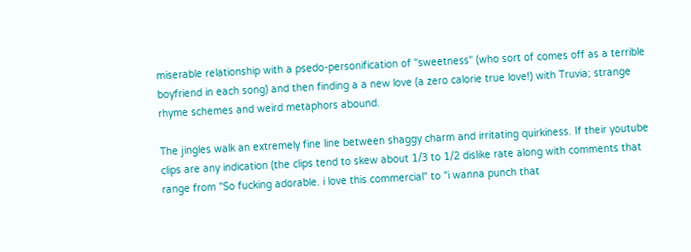miserable relationship with a psedo-personification of "sweetness" (who sort of comes off as a terrible boyfriend in each song) and then finding a a new love (a zero calorie true love!) with Truvia; strange rhyme schemes and weird metaphors abound.

The jingles walk an extremely fine line between shaggy charm and irritating quirkiness. If their youtube clips are any indication (the clips tend to skew about 1/3 to 1/2 dislike rate along with comments that range from "So fucking adorable. i love this commercial" to "i wanna punch that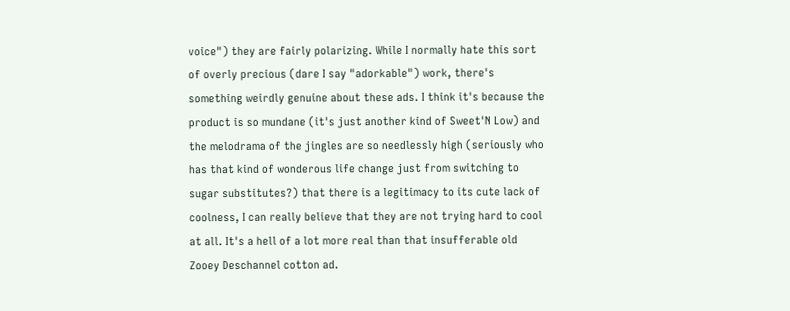voice") they are fairly polarizing. While I normally hate this sort of overly precious (dare I say "adorkable") work, there's something weirdly genuine about these ads. I think it's because the product is so mundane (it's just another kind of Sweet'N Low) and the melodrama of the jingles are so needlessly high (seriously who has that kind of wonderous life change just from switching to sugar substitutes?) that there is a legitimacy to its cute lack of coolness, I can really believe that they are not trying hard to cool at all. It's a hell of a lot more real than that insufferable old Zooey Deschannel cotton ad.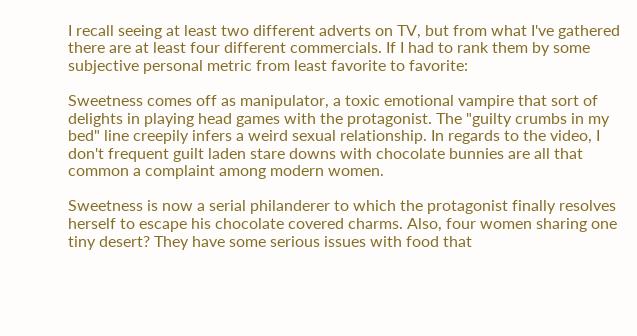I recall seeing at least two different adverts on TV, but from what I've gathered there are at least four different commercials. If I had to rank them by some subjective personal metric from least favorite to favorite:

Sweetness comes off as manipulator, a toxic emotional vampire that sort of delights in playing head games with the protagonist. The "guilty crumbs in my bed" line creepily infers a weird sexual relationship. In regards to the video, I don't frequent guilt laden stare downs with chocolate bunnies are all that common a complaint among modern women.

Sweetness is now a serial philanderer to which the protagonist finally resolves herself to escape his chocolate covered charms. Also, four women sharing one tiny desert? They have some serious issues with food that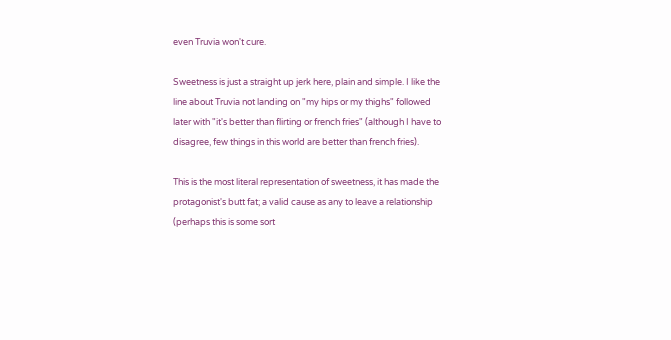even Truvia won't cure.

Sweetness is just a straight up jerk here, plain and simple. I like the line about Truvia not landing on "my hips or my thighs" followed later with "it's better than flirting or french fries" (although I have to disagree, few things in this world are better than french fries).

This is the most literal representation of sweetness, it has made the protagonist's butt fat; a valid cause as any to leave a relationship (perhaps this is some sort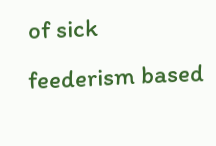of sick feederism based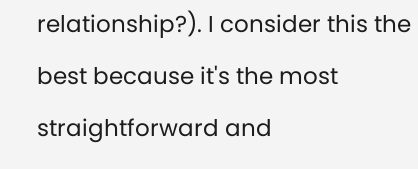relationship?). I consider this the best because it's the most straightforward and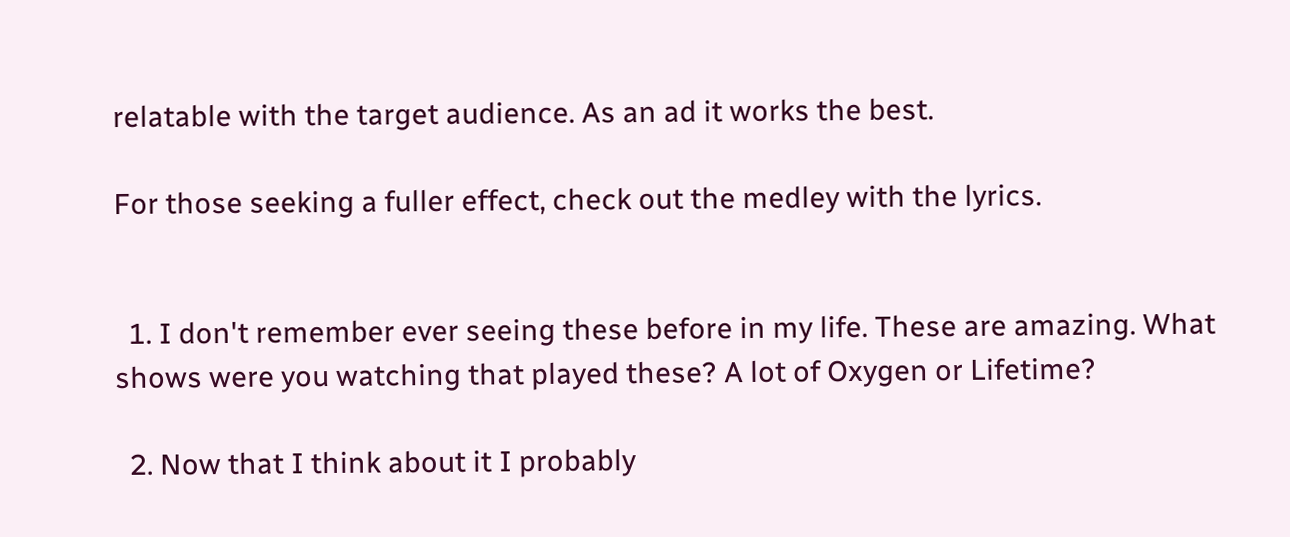relatable with the target audience. As an ad it works the best.

For those seeking a fuller effect, check out the medley with the lyrics.


  1. I don't remember ever seeing these before in my life. These are amazing. What shows were you watching that played these? A lot of Oxygen or Lifetime?

  2. Now that I think about it I probably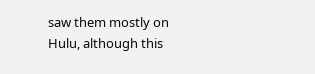saw them mostly on Hulu, although this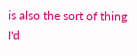is also the sort of thing I'd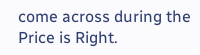come across during the Price is Right.